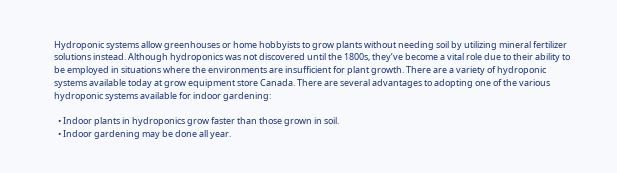Hydroponic systems allow greenhouses or home hobbyists to grow plants without needing soil by utilizing mineral fertilizer solutions instead. Although hydroponics was not discovered until the 1800s, they’ve become a vital role due to their ability to be employed in situations where the environments are insufficient for plant growth. There are a variety of hydroponic systems available today at grow equipment store Canada. There are several advantages to adopting one of the various hydroponic systems available for indoor gardening:

  • Indoor plants in hydroponics grow faster than those grown in soil.
  • Indoor gardening may be done all year.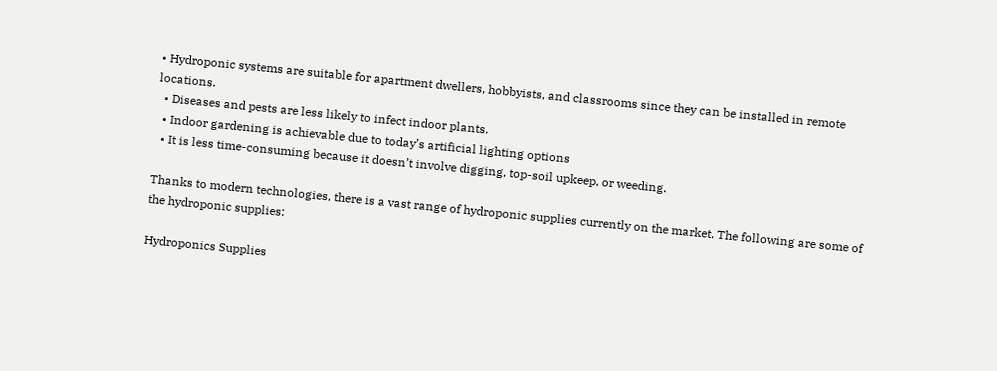• Hydroponic systems are suitable for apartment dwellers, hobbyists, and classrooms since they can be installed in remote locations.
  • Diseases and pests are less likely to infect indoor plants.
  • Indoor gardening is achievable due to today’s artificial lighting options
  • It is less time-consuming because it doesn’t involve digging, top-soil upkeep, or weeding.

Thanks to modern technologies, there is a vast range of hydroponic supplies currently on the market. The following are some of the hydroponic supplies:

Hydroponics Supplies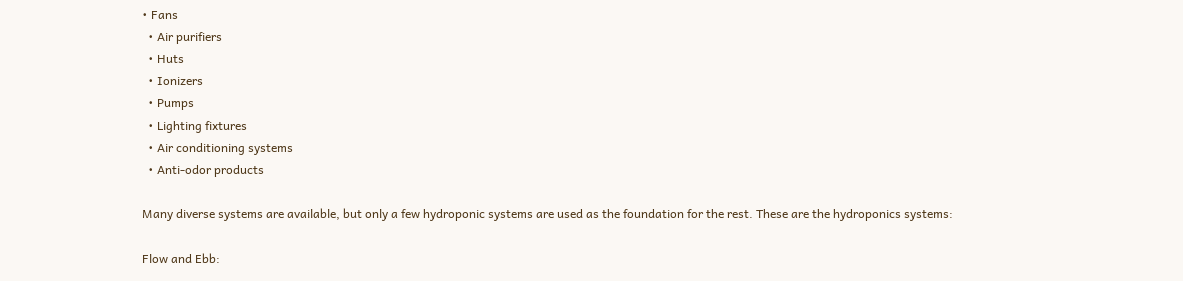• Fans
  • Air purifiers
  • Huts
  • Ionizers
  • Pumps
  • Lighting fixtures
  • Air conditioning systems
  • Anti-odor products

Many diverse systems are available, but only a few hydroponic systems are used as the foundation for the rest. These are the hydroponics systems:

Flow and Ebb: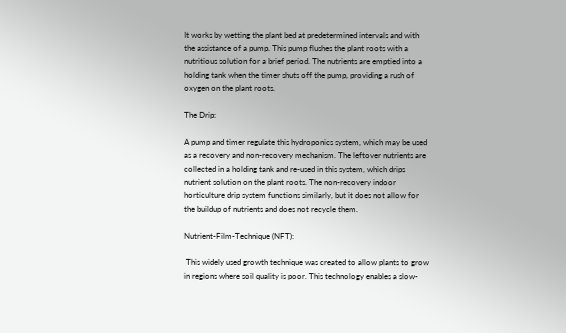It works by wetting the plant bed at predetermined intervals and with the assistance of a pump. This pump flushes the plant roots with a nutritious solution for a brief period. The nutrients are emptied into a holding tank when the timer shuts off the pump, providing a rush of oxygen on the plant roots.

The Drip:

A pump and timer regulate this hydroponics system, which may be used as a recovery and non-recovery mechanism. The leftover nutrients are collected in a holding tank and re-used in this system, which drips nutrient solution on the plant roots. The non-recovery indoor horticulture drip system functions similarly, but it does not allow for the buildup of nutrients and does not recycle them.

Nutrient-Film-Technique (NFT):

 This widely used growth technique was created to allow plants to grow in regions where soil quality is poor. This technology enables a slow-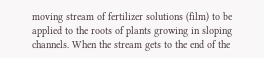moving stream of fertilizer solutions (film) to be applied to the roots of plants growing in sloping channels. When the stream gets to the end of the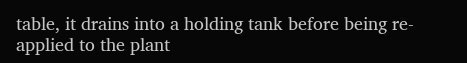table, it drains into a holding tank before being re-applied to the plant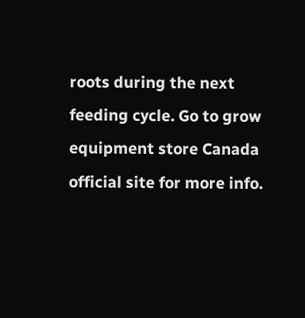roots during the next feeding cycle. Go to grow equipment store Canada official site for more info.